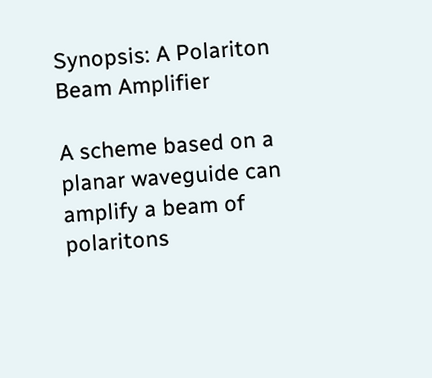Synopsis: A Polariton Beam Amplifier

A scheme based on a planar waveguide can amplify a beam of polaritons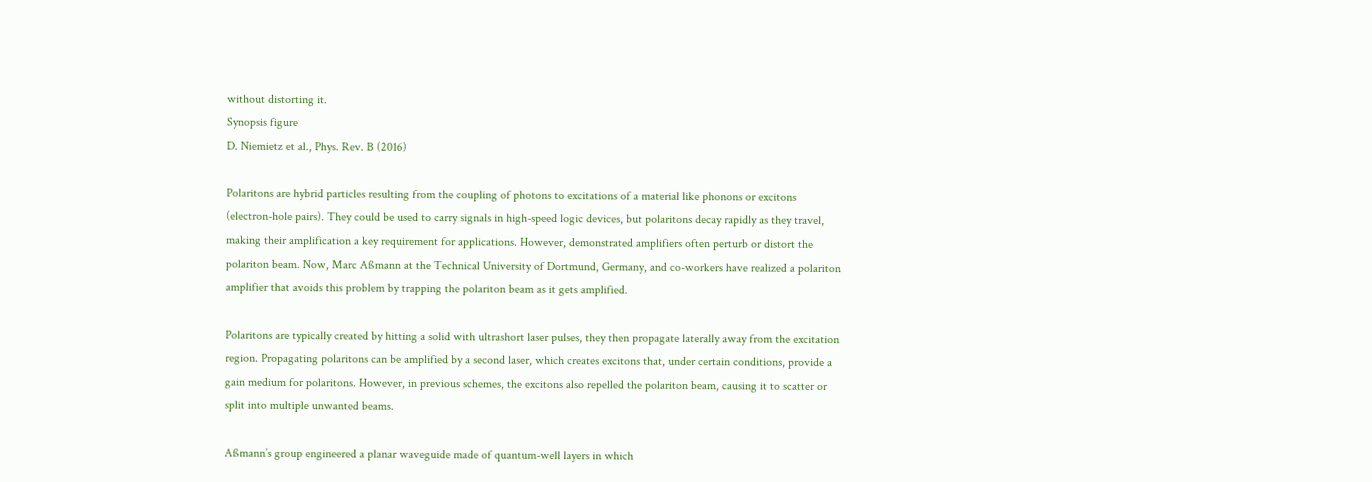without distorting it.
Synopsis figure
D. Niemietz et al., Phys. Rev. B (2016)

Polaritons are hybrid particles resulting from the coupling of photons to excitations of a material like phonons or excitons (electron-hole pairs). They could be used to carry signals in high-speed logic devices, but polaritons decay rapidly as they travel, making their amplification a key requirement for applications. However, demonstrated amplifiers often perturb or distort the polariton beam. Now, Marc Aßmann at the Technical University of Dortmund, Germany, and co-workers have realized a polariton amplifier that avoids this problem by trapping the polariton beam as it gets amplified.

Polaritons are typically created by hitting a solid with ultrashort laser pulses, they then propagate laterally away from the excitation region. Propagating polaritons can be amplified by a second laser, which creates excitons that, under certain conditions, provide a gain medium for polaritons. However, in previous schemes, the excitons also repelled the polariton beam, causing it to scatter or split into multiple unwanted beams.

Aßmann’s group engineered a planar waveguide made of quantum-well layers in which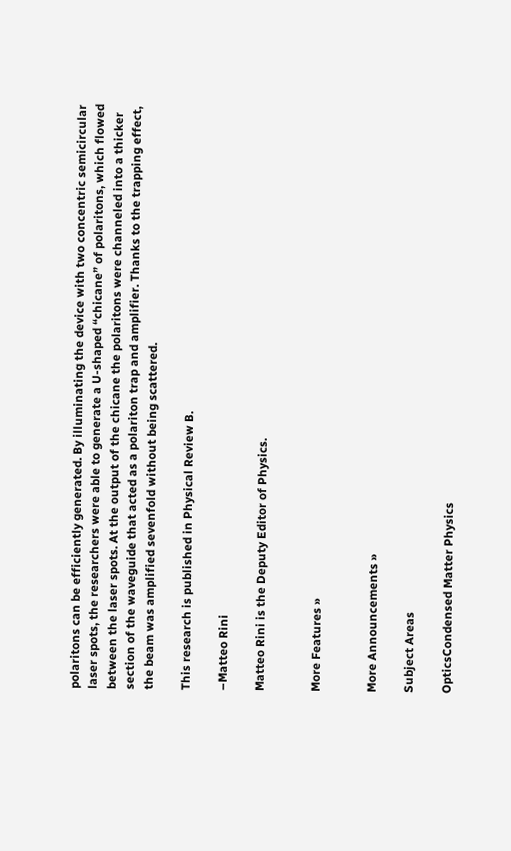polaritons can be efficiently generated. By illuminating the device with two concentric semicircular laser spots, the researchers were able to generate a U-shaped “chicane” of polaritons, which flowed between the laser spots. At the output of the chicane the polaritons were channeled into a thicker section of the waveguide that acted as a polariton trap and amplifier. Thanks to the trapping effect, the beam was amplified sevenfold without being scattered.

This research is published in Physical Review B.

–Matteo Rini

Matteo Rini is the Deputy Editor of Physics.


More Features »


More Announcements »

Subject Areas

OpticsCondensed Matter Physics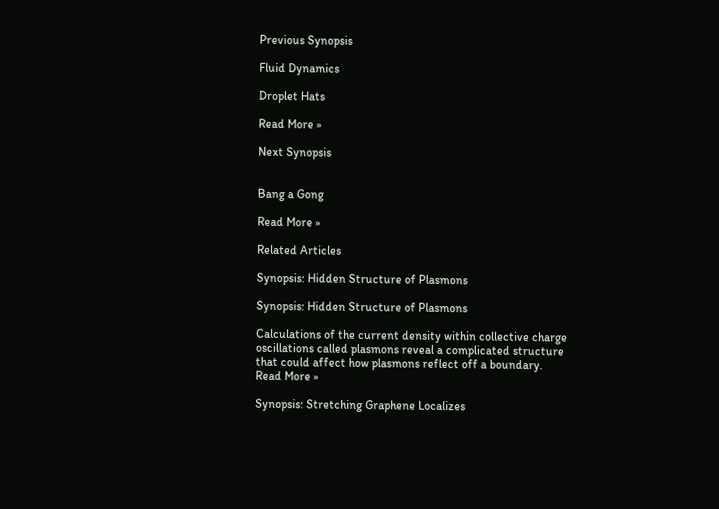Previous Synopsis

Fluid Dynamics

Droplet Hats

Read More »

Next Synopsis


Bang a Gong

Read More »

Related Articles

Synopsis: Hidden Structure of Plasmons

Synopsis: Hidden Structure of Plasmons

Calculations of the current density within collective charge oscillations called plasmons reveal a complicated structure that could affect how plasmons reflect off a boundary. Read More »

Synopsis: Stretching Graphene Localizes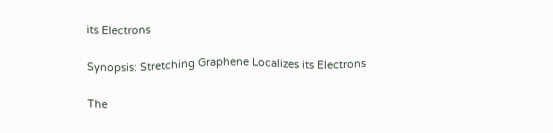its Electrons

Synopsis: Stretching Graphene Localizes its Electrons

The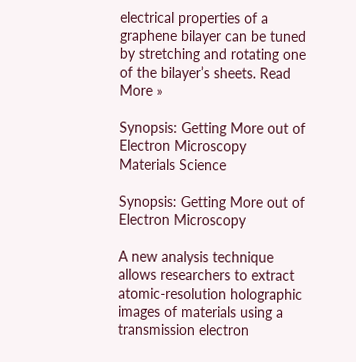electrical properties of a graphene bilayer can be tuned by stretching and rotating one of the bilayer’s sheets. Read More »

Synopsis: Getting More out of Electron Microscopy
Materials Science

Synopsis: Getting More out of Electron Microscopy

A new analysis technique allows researchers to extract atomic-resolution holographic images of materials using a transmission electron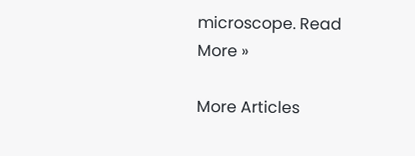microscope. Read More »

More Articles